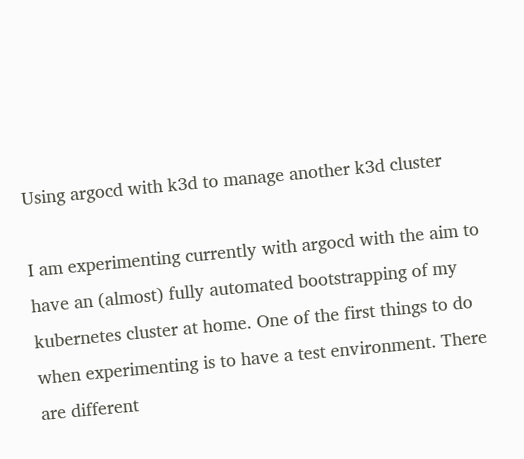Using argocd with k3d to manage another k3d cluster

I am experimenting currently with argocd with the aim to have an (almost) fully automated bootstrapping of my kubernetes cluster at home. One of the first things to do when experimenting is to have a test environment. There are different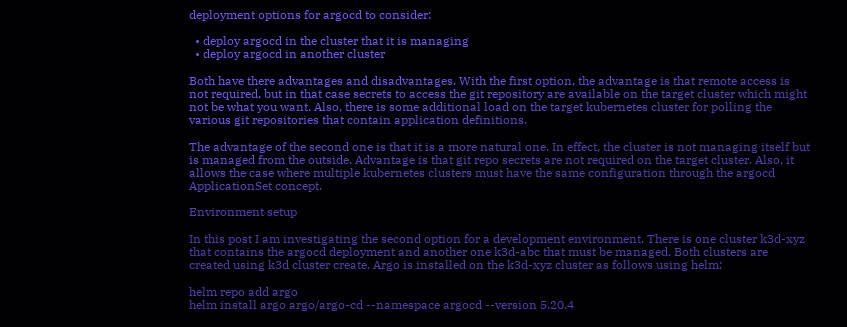deployment options for argocd to consider:

  • deploy argocd in the cluster that it is managing
  • deploy argocd in another cluster

Both have there advantages and disadvantages. With the first option, the advantage is that remote access is not required, but in that case secrets to access the git repository are available on the target cluster which might not be what you want. Also, there is some additional load on the target kubernetes cluster for polling the various git repositories that contain application definitions.

The advantage of the second one is that it is a more natural one. In effect, the cluster is not managing itself but is managed from the outside. Advantage is that git repo secrets are not required on the target cluster. Also, it allows the case where multiple kubernetes clusters must have the same configuration through the argocd ApplicationSet concept.

Environment setup

In this post I am investigating the second option for a development environment. There is one cluster k3d-xyz that contains the argocd deployment and another one k3d-abc that must be managed. Both clusters are created using k3d cluster create. Argo is installed on the k3d-xyz cluster as follows using helm:

helm repo add argo
helm install argo argo/argo-cd --namespace argocd --version 5.20.4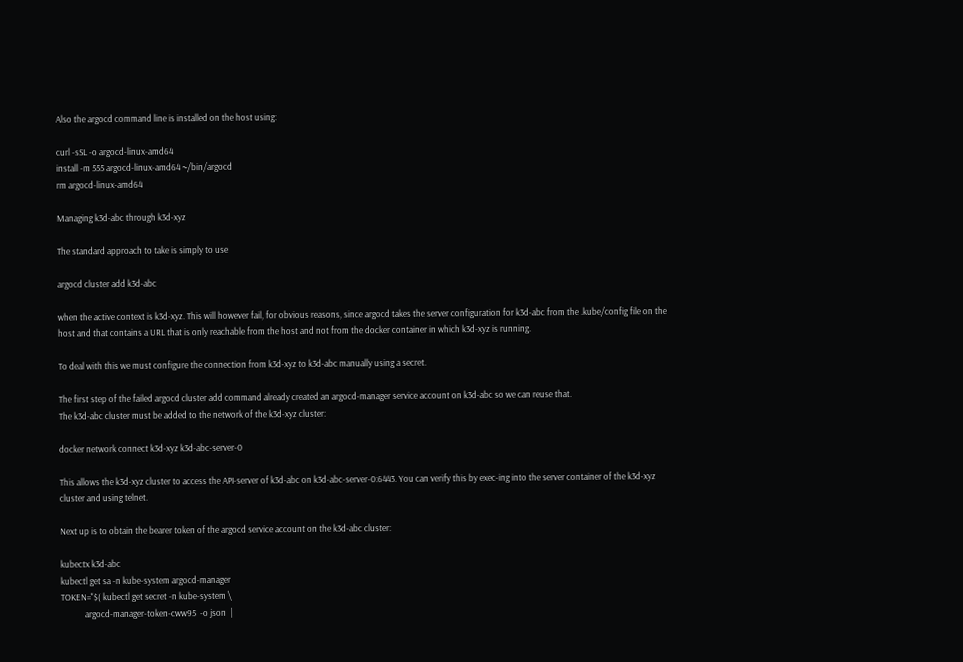Also the argocd command line is installed on the host using:

curl -sSL -o argocd-linux-amd64
install -m 555 argocd-linux-amd64 ~/bin/argocd
rm argocd-linux-amd64

Managing k3d-abc through k3d-xyz

The standard approach to take is simply to use

argocd cluster add k3d-abc

when the active context is k3d-xyz. This will however fail, for obvious reasons, since argocd takes the server configuration for k3d-abc from the .kube/config file on the host and that contains a URL that is only reachable from the host and not from the docker container in which k3d-xyz is running.

To deal with this we must configure the connection from k3d-xyz to k3d-abc manually using a secret.

The first step of the failed argocd cluster add command already created an argocd-manager service account on k3d-abc so we can reuse that.
The k3d-abc cluster must be added to the network of the k3d-xyz cluster:

docker network connect k3d-xyz k3d-abc-server-0

This allows the k3d-xyz cluster to access the API-server of k3d-abc on k3d-abc-server-0:6443. You can verify this by exec-ing into the server container of the k3d-xyz cluster and using telnet.

Next up is to obtain the bearer token of the argocd service account on the k3d-abc cluster:

kubectx k3d-abc
kubectl get sa -n kube-system argocd-manager
TOKEN="$( kubectl get secret -n kube-system \
            argocd-manager-token-cww95  -o json  |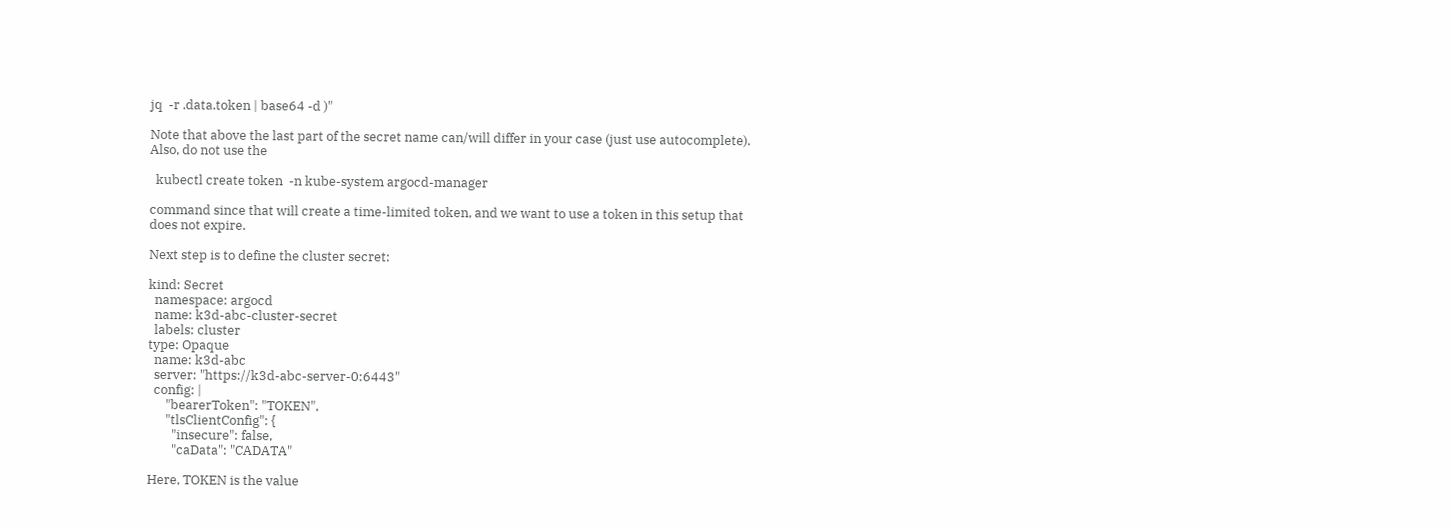jq  -r .data.token | base64 -d )"

Note that above the last part of the secret name can/will differ in your case (just use autocomplete). Also, do not use the

  kubectl create token  -n kube-system argocd-manager

command since that will create a time-limited token, and we want to use a token in this setup that does not expire.

Next step is to define the cluster secret:

kind: Secret
  namespace: argocd
  name: k3d-abc-cluster-secret
  labels: cluster
type: Opaque
  name: k3d-abc
  server: "https://k3d-abc-server-0:6443"
  config: |
      "bearerToken": "TOKEN",
      "tlsClientConfig": {
        "insecure": false,
        "caData": "CADATA"

Here, TOKEN is the value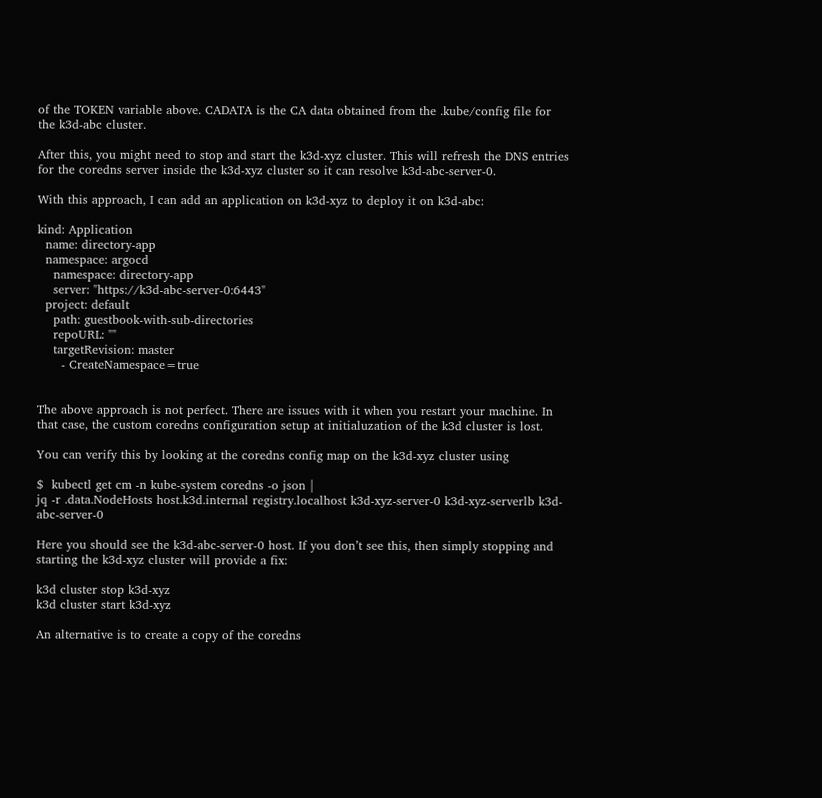of the TOKEN variable above. CADATA is the CA data obtained from the .kube/config file for the k3d-abc cluster.

After this, you might need to stop and start the k3d-xyz cluster. This will refresh the DNS entries for the coredns server inside the k3d-xyz cluster so it can resolve k3d-abc-server-0.

With this approach, I can add an application on k3d-xyz to deploy it on k3d-abc:

kind: Application
  name: directory-app
  namespace: argocd
    namespace: directory-app
    server: "https://k3d-abc-server-0:6443"
  project: default
    path: guestbook-with-sub-directories
    repoURL: ""
    targetRevision: master
      - CreateNamespace=true


The above approach is not perfect. There are issues with it when you restart your machine. In that case, the custom coredns configuration setup at initialuzation of the k3d cluster is lost.

You can verify this by looking at the coredns config map on the k3d-xyz cluster using

$  kubectl get cm -n kube-system coredns -o json |
jq -r .data.NodeHosts host.k3d.internal registry.localhost k3d-xyz-server-0 k3d-xyz-serverlb k3d-abc-server-0

Here you should see the k3d-abc-server-0 host. If you don’t see this, then simply stopping and starting the k3d-xyz cluster will provide a fix:

k3d cluster stop k3d-xyz
k3d cluster start k3d-xyz

An alternative is to create a copy of the coredns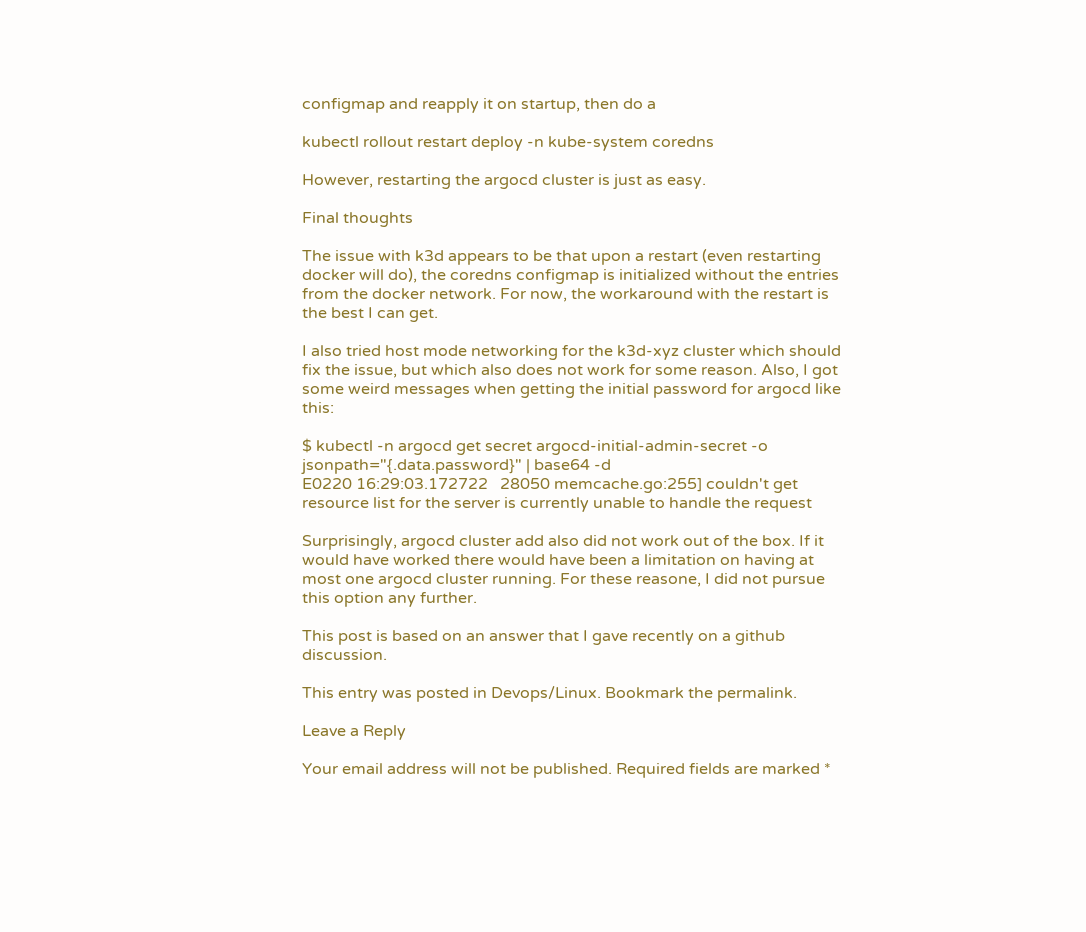configmap and reapply it on startup, then do a

kubectl rollout restart deploy -n kube-system coredns

However, restarting the argocd cluster is just as easy.

Final thoughts

The issue with k3d appears to be that upon a restart (even restarting docker will do), the coredns configmap is initialized without the entries from the docker network. For now, the workaround with the restart is the best I can get.

I also tried host mode networking for the k3d-xyz cluster which should fix the issue, but which also does not work for some reason. Also, I got some weird messages when getting the initial password for argocd like this:

$ kubectl -n argocd get secret argocd-initial-admin-secret -o jsonpath="{.data.password}" | base64 -d
E0220 16:29:03.172722   28050 memcache.go:255] couldn't get resource list for the server is currently unable to handle the request

Surprisingly, argocd cluster add also did not work out of the box. If it would have worked there would have been a limitation on having at most one argocd cluster running. For these reasone, I did not pursue this option any further.

This post is based on an answer that I gave recently on a github discussion.

This entry was posted in Devops/Linux. Bookmark the permalink.

Leave a Reply

Your email address will not be published. Required fields are marked *